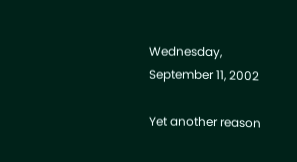Wednesday, September 11, 2002

Yet another reason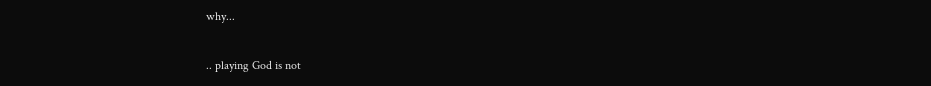why...

.. playing God is not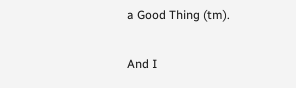a Good Thing (tm).

And I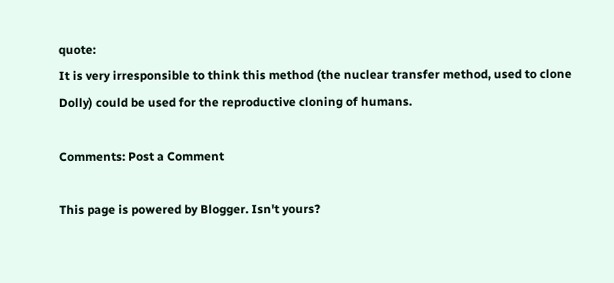quote:
It is very irresponsible to think this method (the nuclear transfer method, used to clone Dolly) could be used for the reproductive cloning of humans.

Comments: Post a Comment

This page is powered by Blogger. Isn't yours?